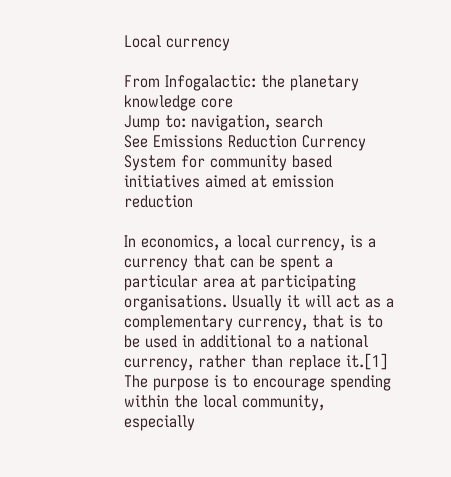Local currency

From Infogalactic: the planetary knowledge core
Jump to: navigation, search
See Emissions Reduction Currency System for community based initiatives aimed at emission reduction

In economics, a local currency, is a currency that can be spent a particular area at participating organisations. Usually it will act as a complementary currency, that is to be used in additional to a national currency, rather than replace it.[1] The purpose is to encourage spending within the local community, especially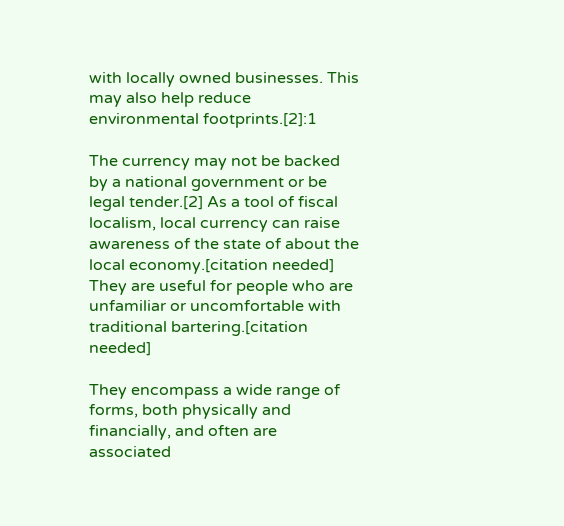with locally owned businesses. This may also help reduce environmental footprints.[2]:1

The currency may not be backed by a national government or be legal tender.[2] As a tool of fiscal localism, local currency can raise awareness of the state of about the local economy.[citation needed] They are useful for people who are unfamiliar or uncomfortable with traditional bartering.[citation needed]

They encompass a wide range of forms, both physically and financially, and often are associated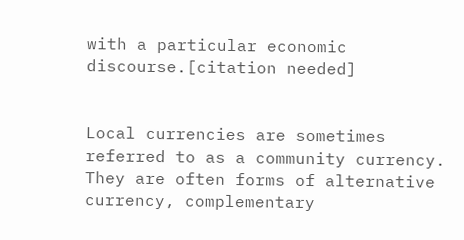with a particular economic discourse.[citation needed]


Local currencies are sometimes referred to as a community currency. They are often forms of alternative currency, complementary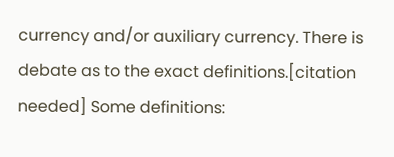currency and/or auxiliary currency. There is debate as to the exact definitions.[citation needed] Some definitions: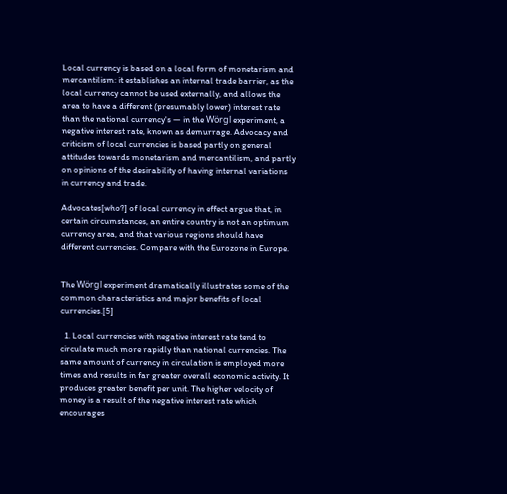Local currency is based on a local form of monetarism and mercantilism: it establishes an internal trade barrier, as the local currency cannot be used externally, and allows the area to have a different (presumably lower) interest rate than the national currency's — in the Wörgl experiment, a negative interest rate, known as demurrage. Advocacy and criticism of local currencies is based partly on general attitudes towards monetarism and mercantilism, and partly on opinions of the desirability of having internal variations in currency and trade.

Advocates[who?] of local currency in effect argue that, in certain circumstances, an entire country is not an optimum currency area, and that various regions should have different currencies. Compare with the Eurozone in Europe.


The Wörgl experiment dramatically illustrates some of the common characteristics and major benefits of local currencies.[5]

  1. Local currencies with negative interest rate tend to circulate much more rapidly than national currencies. The same amount of currency in circulation is employed more times and results in far greater overall economic activity. It produces greater benefit per unit. The higher velocity of money is a result of the negative interest rate which encourages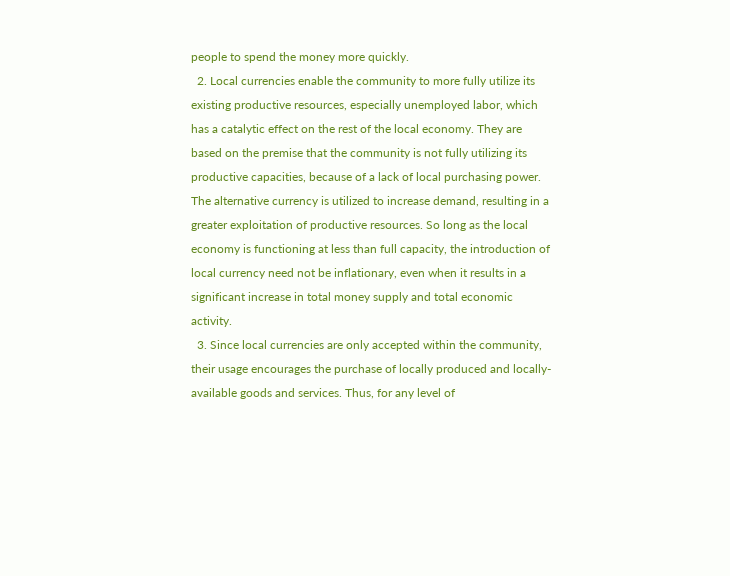people to spend the money more quickly.
  2. Local currencies enable the community to more fully utilize its existing productive resources, especially unemployed labor, which has a catalytic effect on the rest of the local economy. They are based on the premise that the community is not fully utilizing its productive capacities, because of a lack of local purchasing power. The alternative currency is utilized to increase demand, resulting in a greater exploitation of productive resources. So long as the local economy is functioning at less than full capacity, the introduction of local currency need not be inflationary, even when it results in a significant increase in total money supply and total economic activity.
  3. Since local currencies are only accepted within the community, their usage encourages the purchase of locally produced and locally-available goods and services. Thus, for any level of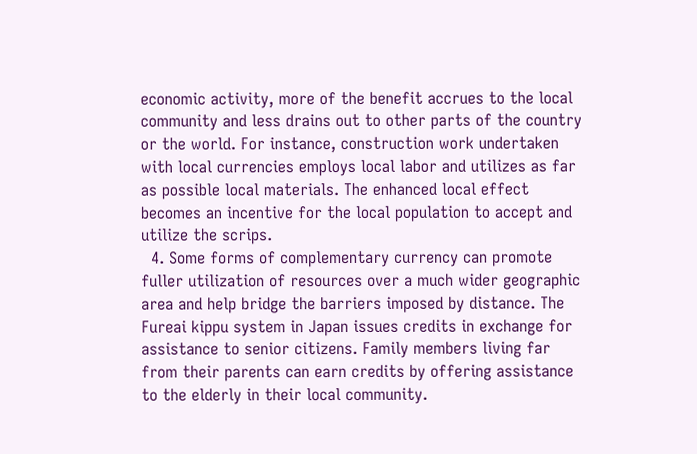economic activity, more of the benefit accrues to the local community and less drains out to other parts of the country or the world. For instance, construction work undertaken with local currencies employs local labor and utilizes as far as possible local materials. The enhanced local effect becomes an incentive for the local population to accept and utilize the scrips.
  4. Some forms of complementary currency can promote fuller utilization of resources over a much wider geographic area and help bridge the barriers imposed by distance. The Fureai kippu system in Japan issues credits in exchange for assistance to senior citizens. Family members living far from their parents can earn credits by offering assistance to the elderly in their local community.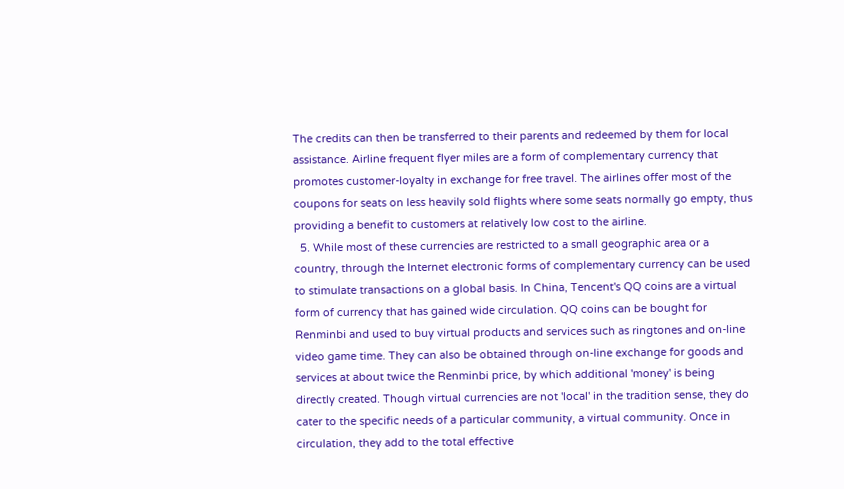The credits can then be transferred to their parents and redeemed by them for local assistance. Airline frequent flyer miles are a form of complementary currency that promotes customer-loyalty in exchange for free travel. The airlines offer most of the coupons for seats on less heavily sold flights where some seats normally go empty, thus providing a benefit to customers at relatively low cost to the airline.
  5. While most of these currencies are restricted to a small geographic area or a country, through the Internet electronic forms of complementary currency can be used to stimulate transactions on a global basis. In China, Tencent's QQ coins are a virtual form of currency that has gained wide circulation. QQ coins can be bought for Renminbi and used to buy virtual products and services such as ringtones and on-line video game time. They can also be obtained through on-line exchange for goods and services at about twice the Renminbi price, by which additional 'money' is being directly created. Though virtual currencies are not 'local' in the tradition sense, they do cater to the specific needs of a particular community, a virtual community. Once in circulation, they add to the total effective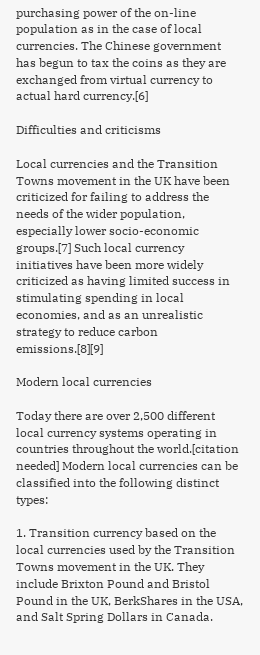purchasing power of the on-line population as in the case of local currencies. The Chinese government has begun to tax the coins as they are exchanged from virtual currency to actual hard currency.[6]

Difficulties and criticisms

Local currencies and the Transition Towns movement in the UK have been criticized for failing to address the needs of the wider population, especially lower socio-economic groups.[7] Such local currency initiatives have been more widely criticized as having limited success in stimulating spending in local economies, and as an unrealistic strategy to reduce carbon emissions.[8][9]

Modern local currencies

Today there are over 2,500 different local currency systems operating in countries throughout the world.[citation needed] Modern local currencies can be classified into the following distinct types:

1. Transition currency based on the local currencies used by the Transition Towns movement in the UK. They include Brixton Pound and Bristol Pound in the UK, BerkShares in the USA, and Salt Spring Dollars in Canada.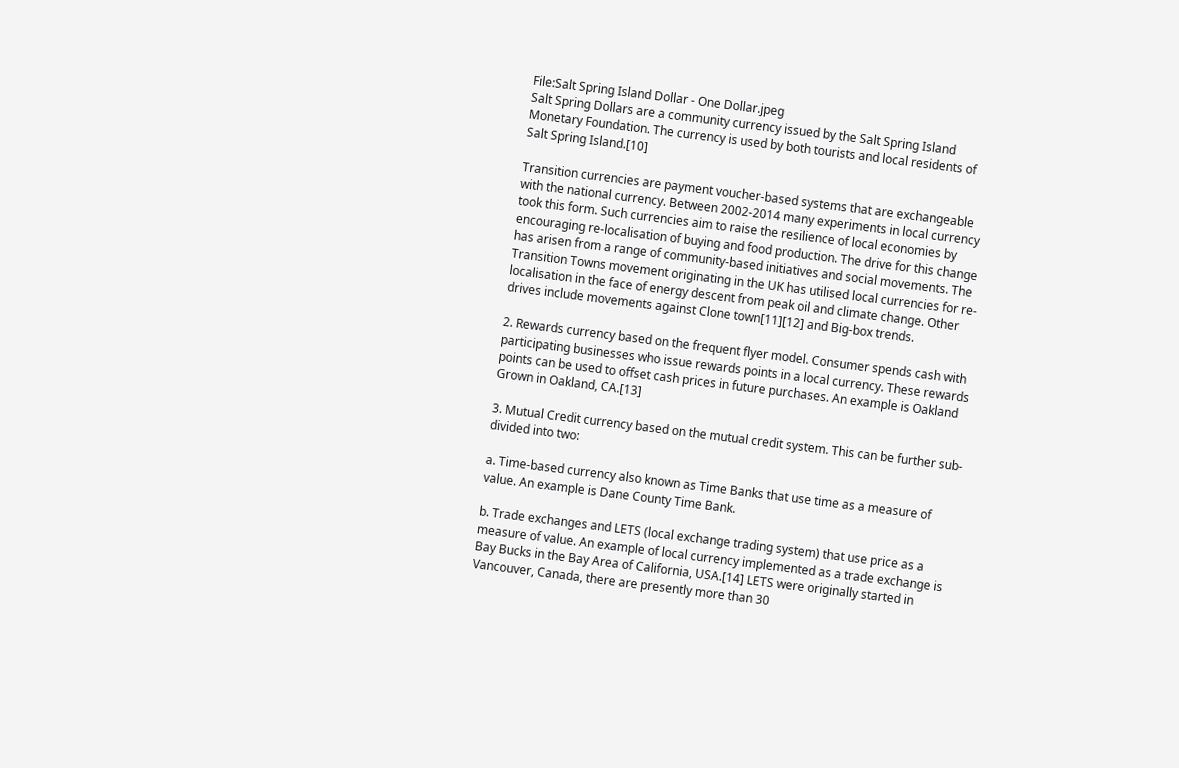File:Salt Spring Island Dollar - One Dollar.jpeg
Salt Spring Dollars are a community currency issued by the Salt Spring Island Monetary Foundation. The currency is used by both tourists and local residents of Salt Spring Island.[10]

Transition currencies are payment voucher-based systems that are exchangeable with the national currency. Between 2002-2014 many experiments in local currency took this form. Such currencies aim to raise the resilience of local economies by encouraging re-localisation of buying and food production. The drive for this change has arisen from a range of community-based initiatives and social movements. The Transition Towns movement originating in the UK has utilised local currencies for re-localisation in the face of energy descent from peak oil and climate change. Other drives include movements against Clone town[11][12] and Big-box trends.

2. Rewards currency based on the frequent flyer model. Consumer spends cash with participating businesses who issue rewards points in a local currency. These rewards points can be used to offset cash prices in future purchases. An example is Oakland Grown in Oakland, CA.[13]

3. Mutual Credit currency based on the mutual credit system. This can be further sub-divided into two:

a. Time-based currency also known as Time Banks that use time as a measure of value. An example is Dane County Time Bank.

b. Trade exchanges and LETS (local exchange trading system) that use price as a measure of value. An example of local currency implemented as a trade exchange is Bay Bucks in the Bay Area of California, USA.[14] LETS were originally started in Vancouver, Canada, there are presently more than 30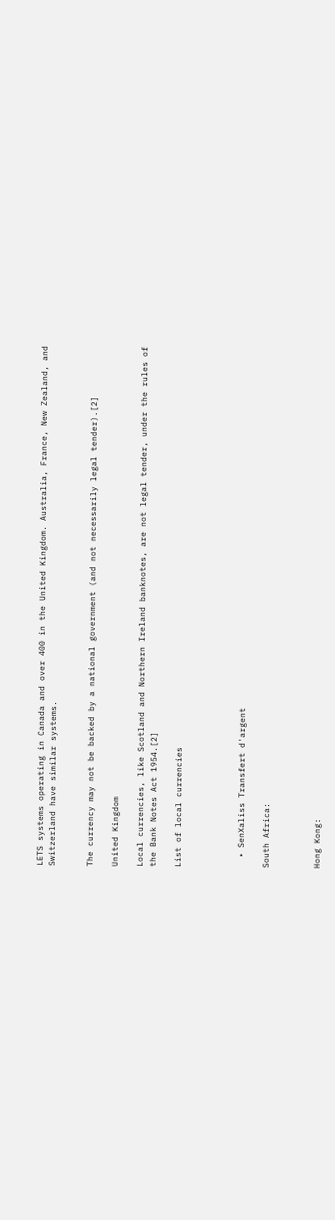LETS systems operating in Canada and over 400 in the United Kingdom. Australia, France, New Zealand, and Switzerland have similar systems.


The currency may not be backed by a national government (and not necessarily legal tender).[2]

United Kingdom

Local currencies, like Scotland and Northern Ireland banknotes, are not legal tender, under the rules of the Bank Notes Act 1954.[2]

List of local currencies




  • SenXaliss Transfert d'argent

South Africa:



Hong Kong: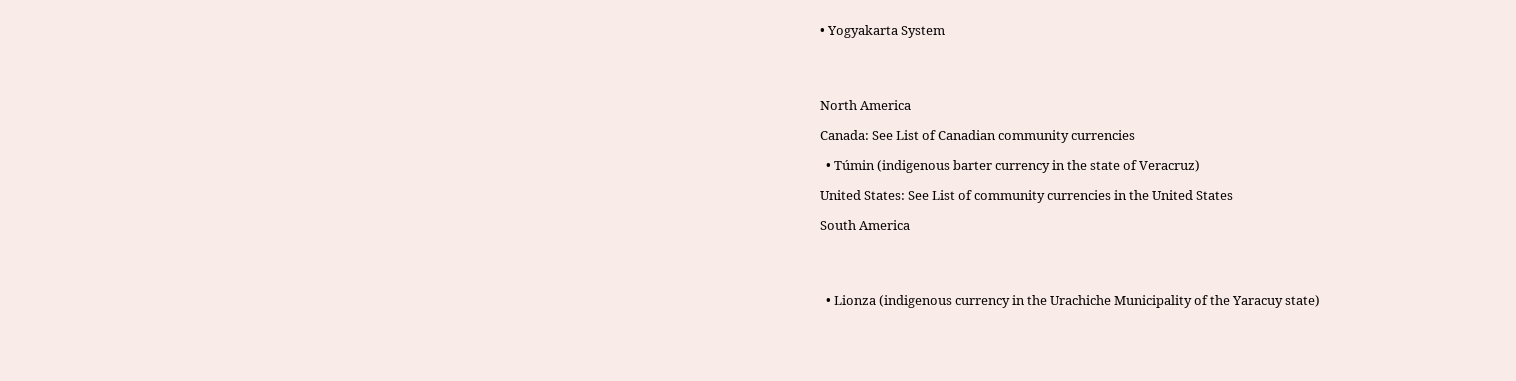• Yogyakarta System




North America

Canada: See List of Canadian community currencies

  • Túmin (indigenous barter currency in the state of Veracruz)

United States: See List of community currencies in the United States

South America




  • Lionza (indigenous currency in the Urachiche Municipality of the Yaracuy state)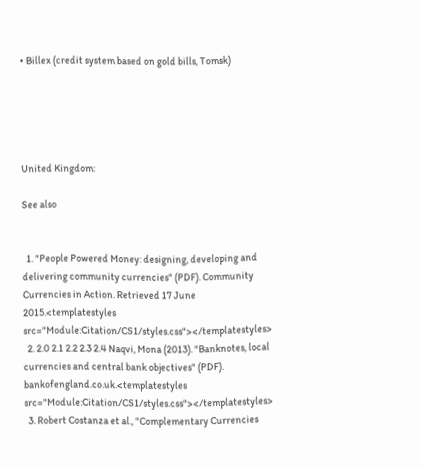• Billex (credit system based on gold bills, Tomsk)





United Kingdom:

See also


  1. "People Powered Money: designing, developing and delivering community currencies" (PDF). Community Currencies in Action. Retrieved 17 June 2015.<templatestyles src="Module:Citation/CS1/styles.css"></templatestyles>
  2. 2.0 2.1 2.2 2.3 2.4 Naqvi, Mona (2013). "Banknotes, local currencies and central bank objectives" (PDF). bankofengland.co.uk.<templatestyles src="Module:Citation/CS1/styles.css"></templatestyles>
  3. Robert Costanza et al., "Complementary Currencies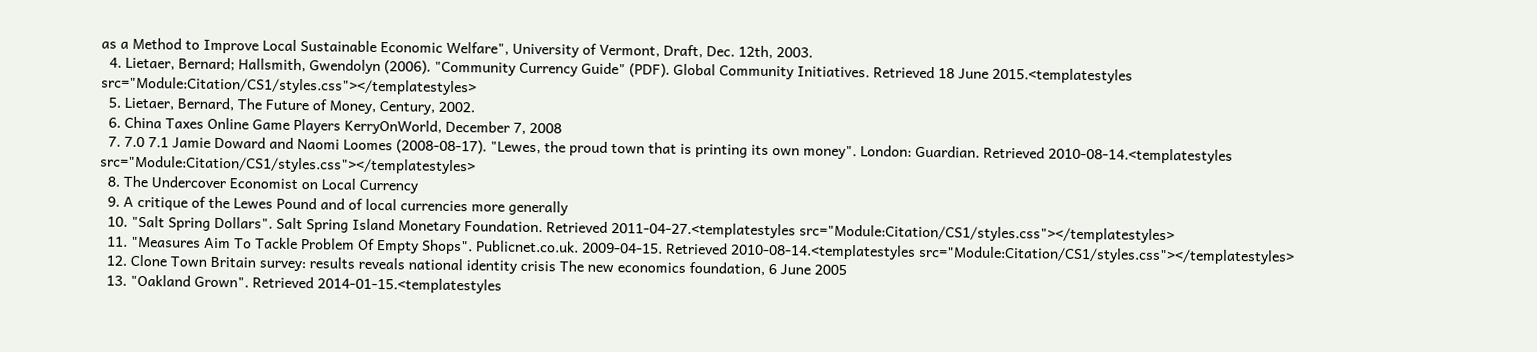as a Method to Improve Local Sustainable Economic Welfare", University of Vermont, Draft, Dec. 12th, 2003.
  4. Lietaer, Bernard; Hallsmith, Gwendolyn (2006). "Community Currency Guide" (PDF). Global Community Initiatives. Retrieved 18 June 2015.<templatestyles src="Module:Citation/CS1/styles.css"></templatestyles>
  5. Lietaer, Bernard, The Future of Money, Century, 2002.
  6. China Taxes Online Game Players KerryOnWorld, December 7, 2008
  7. 7.0 7.1 Jamie Doward and Naomi Loomes (2008-08-17). "Lewes, the proud town that is printing its own money". London: Guardian. Retrieved 2010-08-14.<templatestyles src="Module:Citation/CS1/styles.css"></templatestyles>
  8. The Undercover Economist on Local Currency
  9. A critique of the Lewes Pound and of local currencies more generally
  10. "Salt Spring Dollars". Salt Spring Island Monetary Foundation. Retrieved 2011-04-27.<templatestyles src="Module:Citation/CS1/styles.css"></templatestyles>
  11. "Measures Aim To Tackle Problem Of Empty Shops". Publicnet.co.uk. 2009-04-15. Retrieved 2010-08-14.<templatestyles src="Module:Citation/CS1/styles.css"></templatestyles>
  12. Clone Town Britain survey: results reveals national identity crisis The new economics foundation, 6 June 2005
  13. "Oakland Grown". Retrieved 2014-01-15.<templatestyles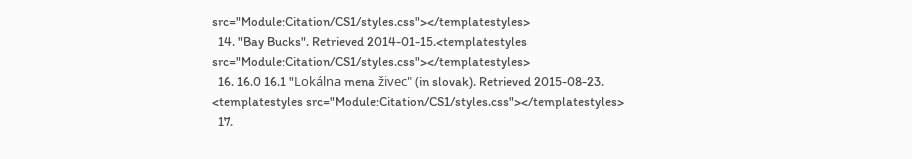src="Module:Citation/CS1/styles.css"></templatestyles>
  14. "Bay Bucks". Retrieved 2014-01-15.<templatestyles src="Module:Citation/CS1/styles.css"></templatestyles>
  16. 16.0 16.1 "Lokálna mena živec" (in slovak). Retrieved 2015-08-23. <templatestyles src="Module:Citation/CS1/styles.css"></templatestyles>
  17.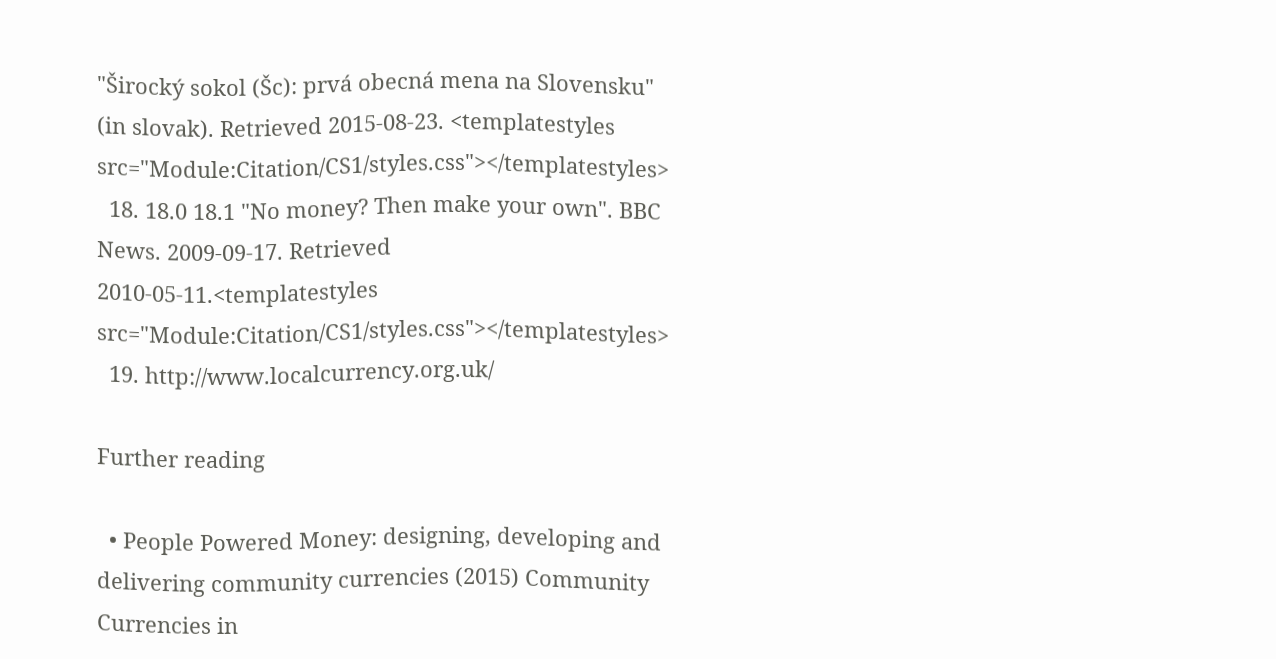"Širocký sokol (Šc): prvá obecná mena na Slovensku" (in slovak). Retrieved 2015-08-23. <templatestyles src="Module:Citation/CS1/styles.css"></templatestyles>
  18. 18.0 18.1 "No money? Then make your own". BBC News. 2009-09-17. Retrieved 2010-05-11.<templatestyles src="Module:Citation/CS1/styles.css"></templatestyles>
  19. http://www.localcurrency.org.uk/

Further reading

  • People Powered Money: designing, developing and delivering community currencies (2015) Community Currencies in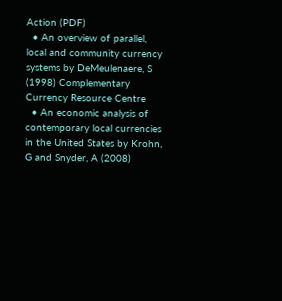Action (PDF)
  • An overview of parallel, local and community currency systems by DeMeulenaere, S (1998) Complementary Currency Resource Centre
  • An economic analysis of contemporary local currencies in the United States by Krohn, G and Snyder, A (2008)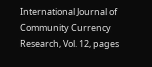International Journal of Community Currency Research, Vol. 12, pages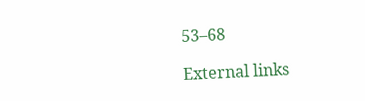53–68

External links